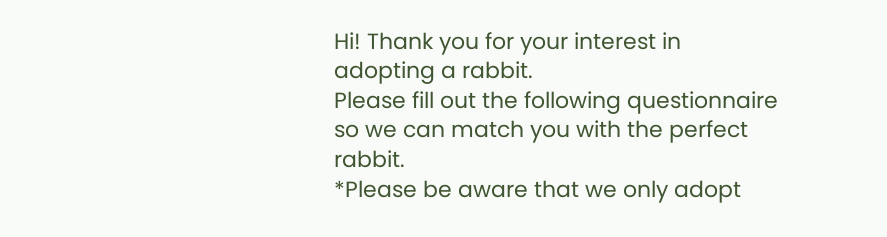Hi! Thank you for your interest in adopting a rabbit.
Please fill out the following questionnaire so we can match you with the perfect rabbit.
*Please be aware that we only adopt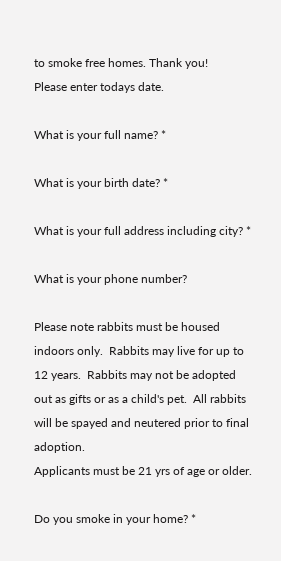to smoke free homes. Thank you!
Please enter todays date.

What is your full name? *

What is your birth date? *

What is your full address including city? *

What is your phone number?

Please note rabbits must be housed indoors only.  Rabbits may live for up to 12 years.  Rabbits may not be adopted out as gifts or as a child's pet.  All rabbits will be spayed and neutered prior to final adoption.
Applicants must be 21 yrs of age or older.

Do you smoke in your home? *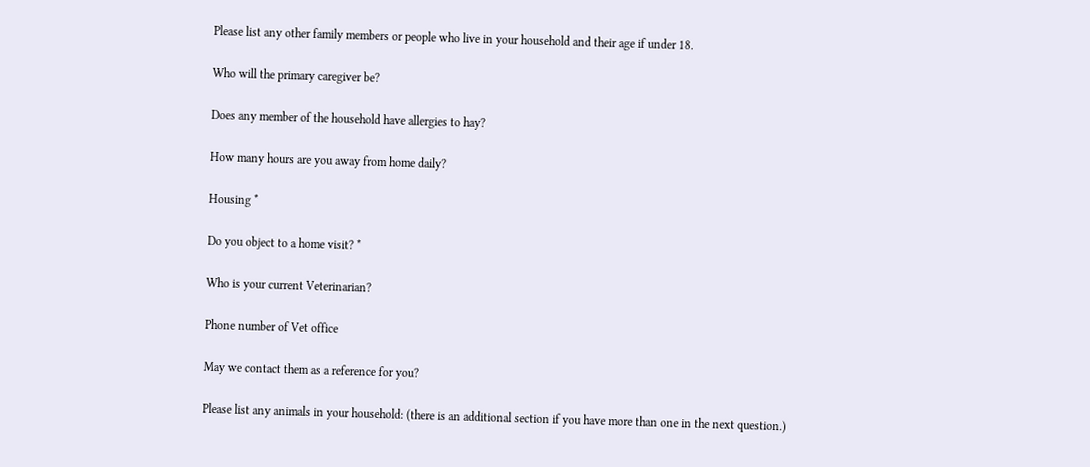Please list any other family members or people who live in your household and their age if under 18.

Who will the primary caregiver be?

Does any member of the household have allergies to hay?

How many hours are you away from home daily?

Housing *

Do you object to a home visit? *

Who is your current Veterinarian?

Phone number of Vet office

May we contact them as a reference for you?

Please list any animals in your household: (there is an additional section if you have more than one in the next question.)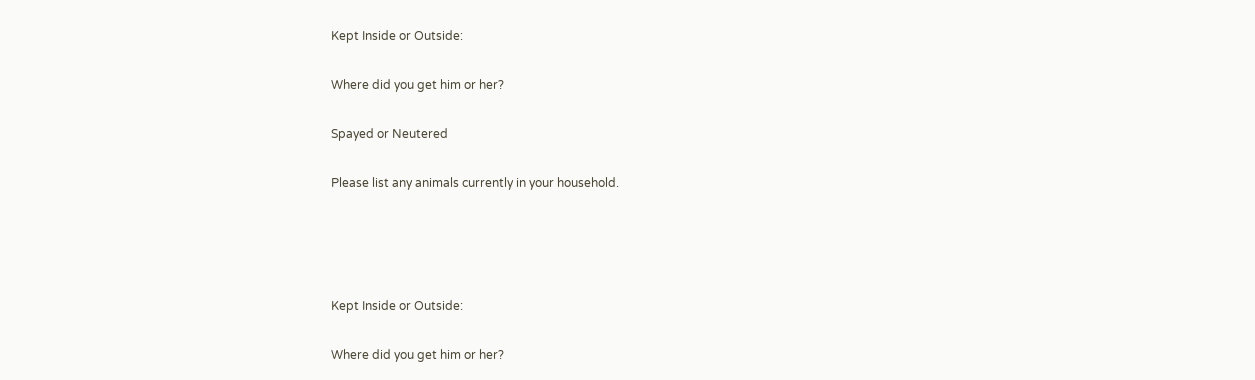Kept Inside or Outside:

Where did you get him or her?

Spayed or Neutered

Please list any animals currently in your household.




Kept Inside or Outside:

Where did you get him or her?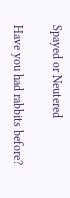Spayed or Neutered

Have you had rabbits before?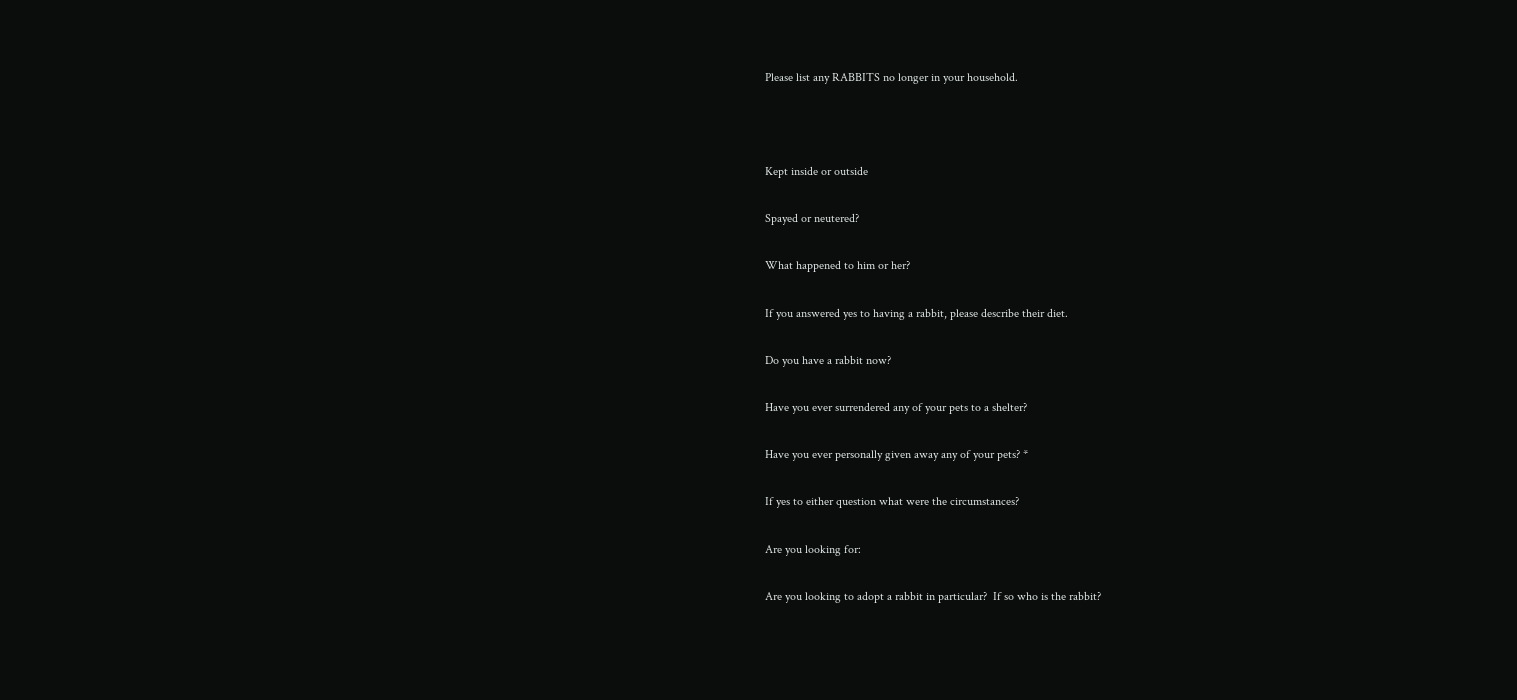Please list any RABBITS no longer in your household.



Kept inside or outside

Spayed or neutered?

What happened to him or her?

If you answered yes to having a rabbit, please describe their diet.

Do you have a rabbit now?

Have you ever surrendered any of your pets to a shelter?

Have you ever personally given away any of your pets? *

If yes to either question what were the circumstances?

Are you looking for:

Are you looking to adopt a rabbit in particular?  If so who is the rabbit?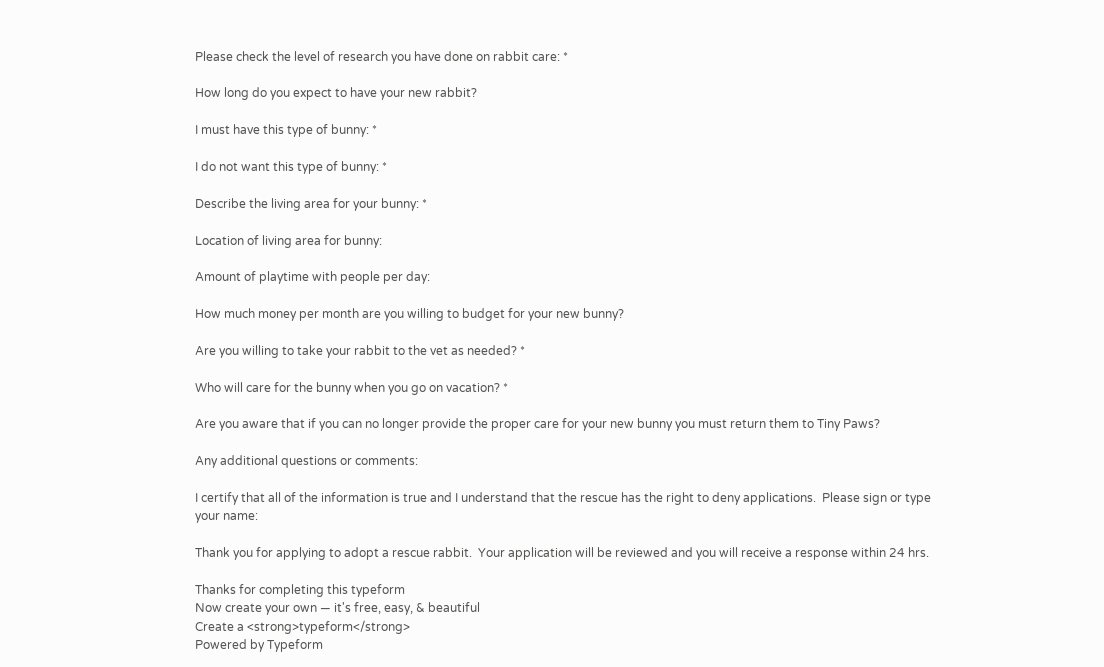Please check the level of research you have done on rabbit care: *

How long do you expect to have your new rabbit?

I must have this type of bunny: *

I do not want this type of bunny: *

Describe the living area for your bunny: *

Location of living area for bunny:

Amount of playtime with people per day:

How much money per month are you willing to budget for your new bunny?

Are you willing to take your rabbit to the vet as needed? *

Who will care for the bunny when you go on vacation? *

Are you aware that if you can no longer provide the proper care for your new bunny you must return them to Tiny Paws?

Any additional questions or comments:

I certify that all of the information is true and I understand that the rescue has the right to deny applications.  Please sign or type your name:

Thank you for applying to adopt a rescue rabbit.  Your application will be reviewed and you will receive a response within 24 hrs.

Thanks for completing this typeform
Now create your own — it's free, easy, & beautiful
Create a <strong>typeform</strong>
Powered by Typeform